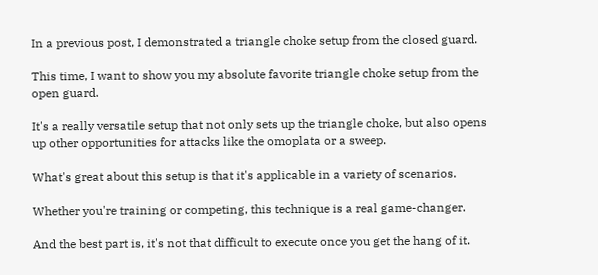In a previous post, I demonstrated a triangle choke setup from the closed guard.

This time, I want to show you my absolute favorite triangle choke setup from the open guard.

It's a really versatile setup that not only sets up the triangle choke, but also opens up other opportunities for attacks like the omoplata or a sweep.

What's great about this setup is that it's applicable in a variety of scenarios.

Whether you're training or competing, this technique is a real game-changer.

And the best part is, it's not that difficult to execute once you get the hang of it.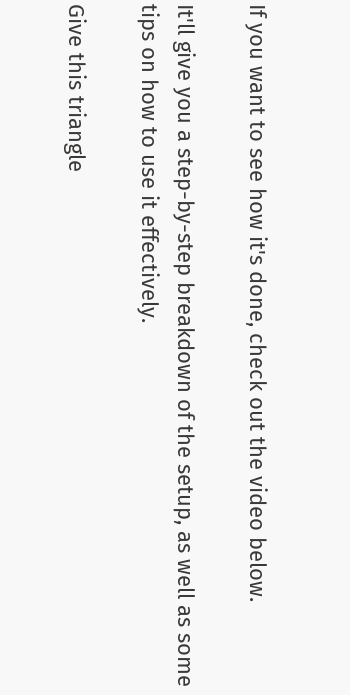If you want to see how it's done, check out the video below.

It'll give you a step-by-step breakdown of the setup, as well as some tips on how to use it effectively.

Give this triangle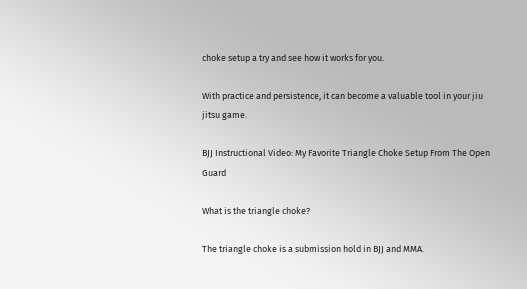choke setup a try and see how it works for you.

With practice and persistence, it can become a valuable tool in your jiu jitsu game.

BJJ Instructional Video: My Favorite Triangle Choke Setup From The Open Guard

What is the triangle choke?

The triangle choke is a submission hold in BJJ and MMA.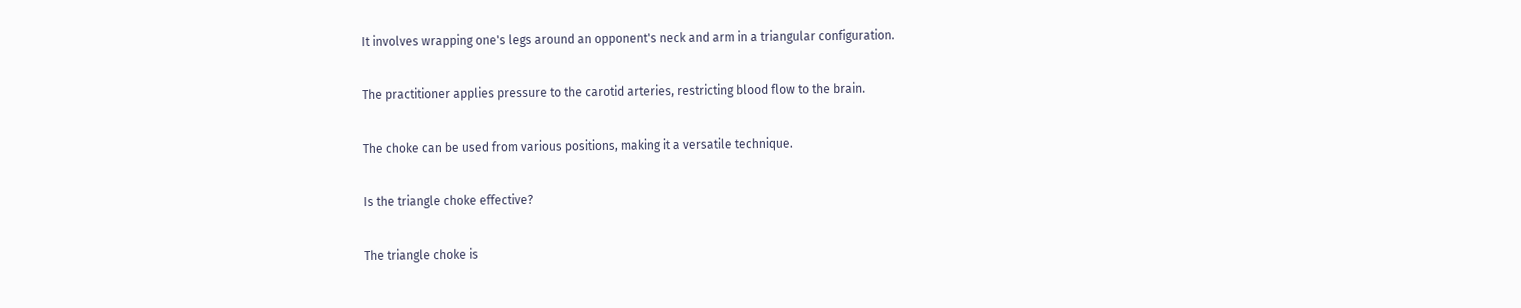It involves wrapping one's legs around an opponent's neck and arm in a triangular configuration.

The practitioner applies pressure to the carotid arteries, restricting blood flow to the brain.

The choke can be used from various positions, making it a versatile technique.

Is the triangle choke effective?

The triangle choke is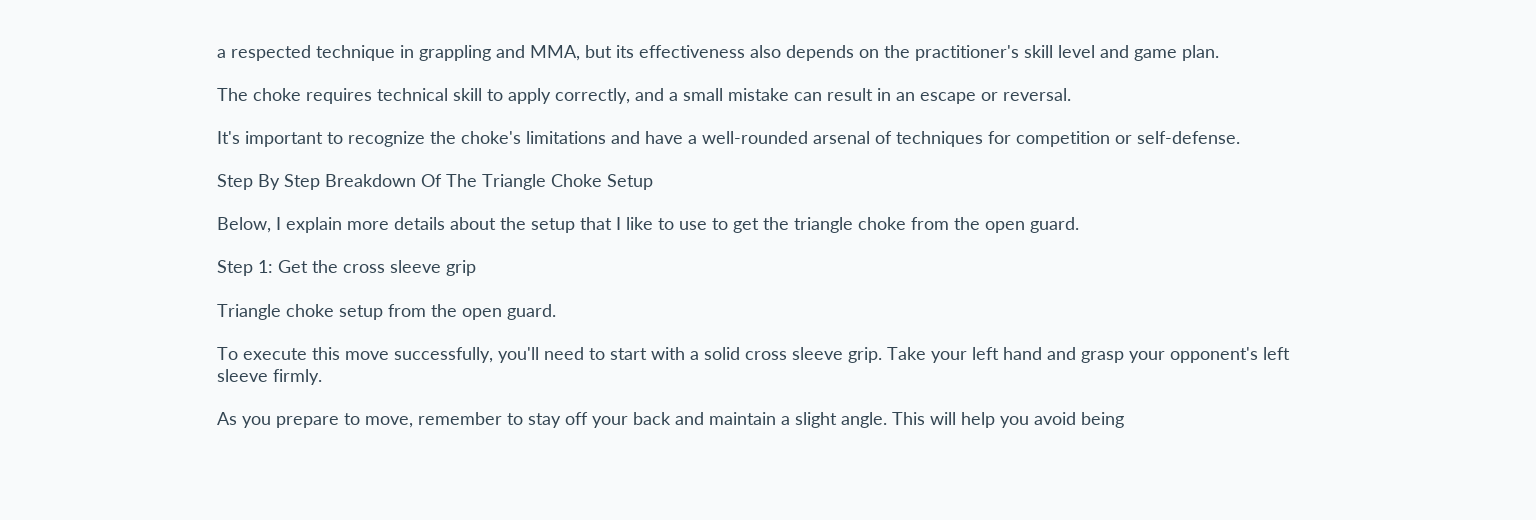a respected technique in grappling and MMA, but its effectiveness also depends on the practitioner's skill level and game plan.

The choke requires technical skill to apply correctly, and a small mistake can result in an escape or reversal.

It's important to recognize the choke's limitations and have a well-rounded arsenal of techniques for competition or self-defense.

Step By Step Breakdown Of The Triangle Choke Setup

Below, I explain more details about the setup that I like to use to get the triangle choke from the open guard.

Step 1: Get the cross sleeve grip

Triangle choke setup from the open guard.

To execute this move successfully, you'll need to start with a solid cross sleeve grip. Take your left hand and grasp your opponent's left sleeve firmly.

As you prepare to move, remember to stay off your back and maintain a slight angle. This will help you avoid being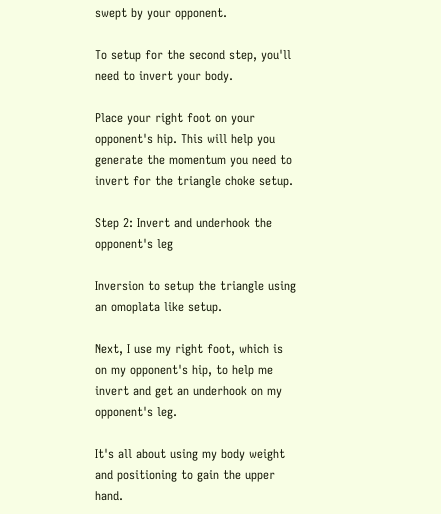swept by your opponent.

To setup for the second step, you'll need to invert your body.

Place your right foot on your opponent's hip. This will help you generate the momentum you need to invert for the triangle choke setup.

Step 2: Invert and underhook the opponent's leg

Inversion to setup the triangle using an omoplata like setup.

Next, I use my right foot, which is on my opponent's hip, to help me invert and get an underhook on my opponent's leg.

It's all about using my body weight and positioning to gain the upper hand.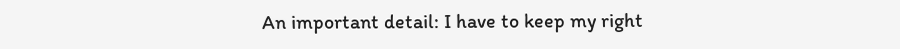An important detail: I have to keep my right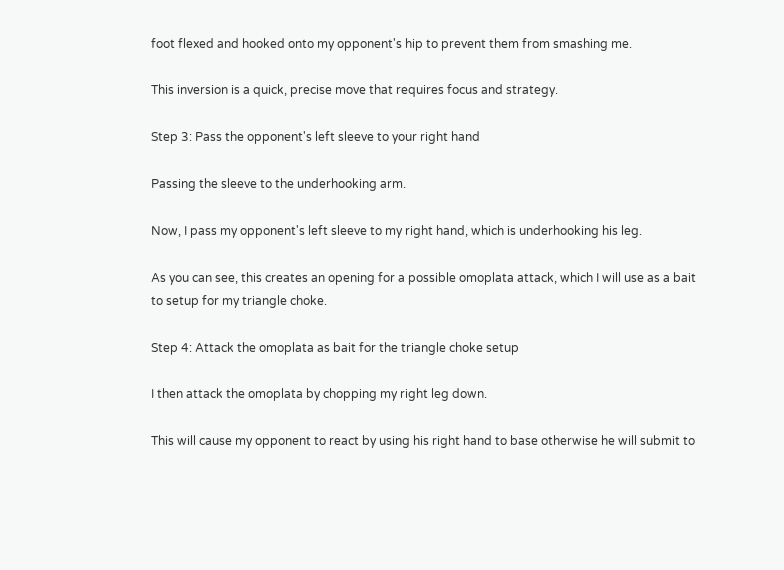foot flexed and hooked onto my opponent's hip to prevent them from smashing me.

This inversion is a quick, precise move that requires focus and strategy.

Step 3: Pass the opponent's left sleeve to your right hand

Passing the sleeve to the underhooking arm.

Now, I pass my opponent's left sleeve to my right hand, which is underhooking his leg.

As you can see, this creates an opening for a possible omoplata attack, which I will use as a bait to setup for my triangle choke.

Step 4: Attack the omoplata as bait for the triangle choke setup

I then attack the omoplata by chopping my right leg down.

This will cause my opponent to react by using his right hand to base otherwise he will submit to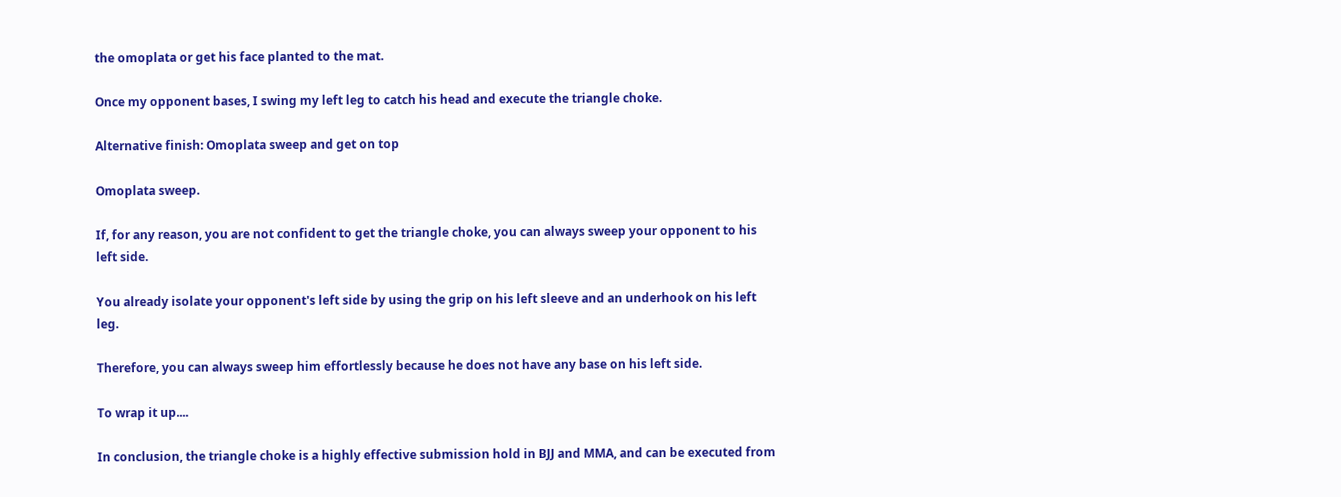the omoplata or get his face planted to the mat.

Once my opponent bases, I swing my left leg to catch his head and execute the triangle choke.

Alternative finish: Omoplata sweep and get on top

Omoplata sweep.

If, for any reason, you are not confident to get the triangle choke, you can always sweep your opponent to his left side.

You already isolate your opponent's left side by using the grip on his left sleeve and an underhook on his left leg.

Therefore, you can always sweep him effortlessly because he does not have any base on his left side.

To wrap it up....

In conclusion, the triangle choke is a highly effective submission hold in BJJ and MMA, and can be executed from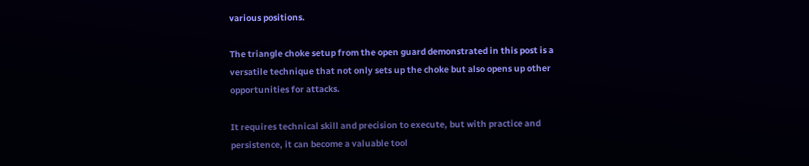various positions.

The triangle choke setup from the open guard demonstrated in this post is a versatile technique that not only sets up the choke but also opens up other opportunities for attacks.

It requires technical skill and precision to execute, but with practice and persistence, it can become a valuable tool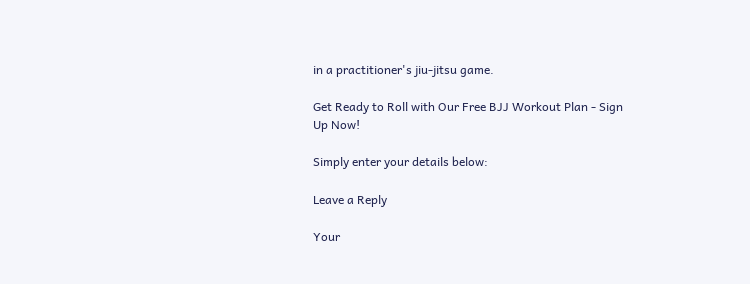in a practitioner's jiu-jitsu game.

Get Ready to Roll with Our Free BJJ Workout Plan - Sign Up Now!

Simply enter your details below:

Leave a Reply

Your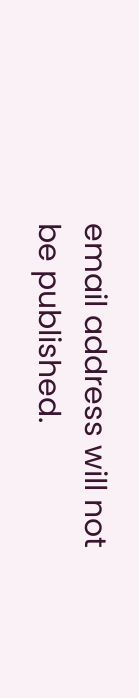email address will not be published.